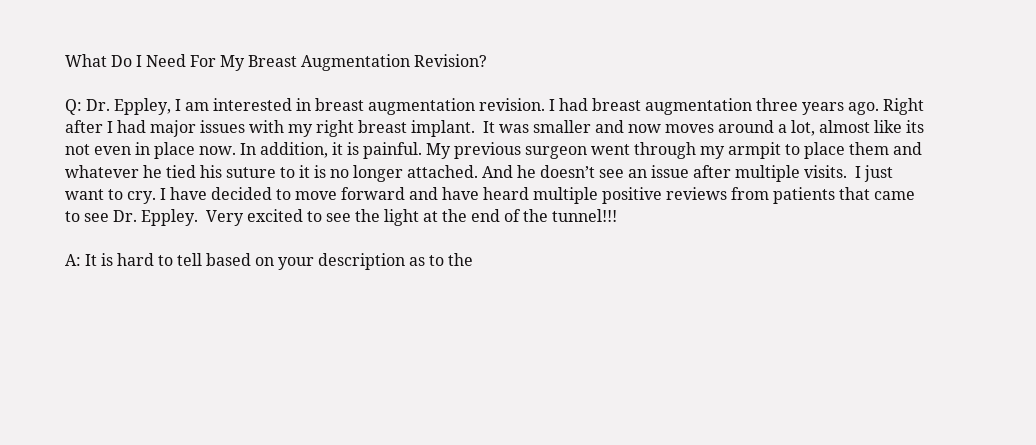What Do I Need For My Breast Augmentation Revision?

Q: Dr. Eppley, I am interested in breast augmentation revision. I had breast augmentation three years ago. Right after I had major issues with my right breast implant.  It was smaller and now moves around a lot, almost like its not even in place now. In addition, it is painful. My previous surgeon went through my armpit to place them and whatever he tied his suture to it is no longer attached. And he doesn’t see an issue after multiple visits.  I just want to cry. I have decided to move forward and have heard multiple positive reviews from patients that came to see Dr. Eppley.  Very excited to see the light at the end of the tunnel!!!

A: It is hard to tell based on your description as to the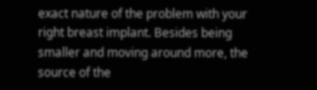exact nature of the problem with your right breast implant. Besides being smaller and moving around more, the source of the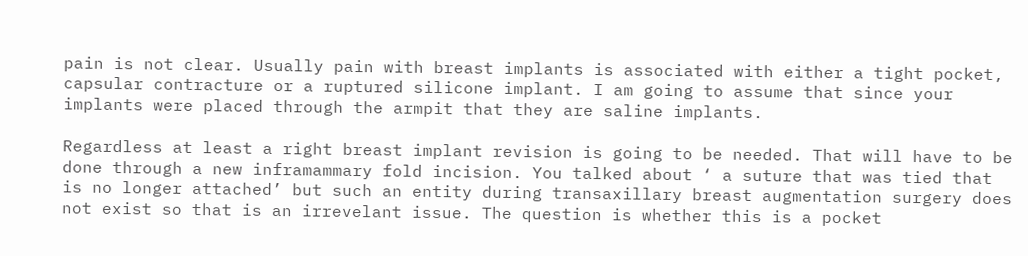pain is not clear. Usually pain with breast implants is associated with either a tight pocket, capsular contracture or a ruptured silicone implant. I am going to assume that since your implants were placed through the armpit that they are saline implants.

Regardless at least a right breast implant revision is going to be needed. That will have to be done through a new inframammary fold incision. You talked about ‘ a suture that was tied that is no longer attached’ but such an entity during transaxillary breast augmentation surgery does not exist so that is an irrevelant issue. The question is whether this is a pocket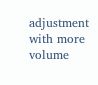adjustment with more volume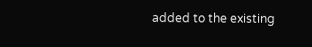added to the existing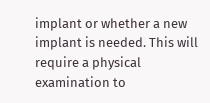implant or whether a new implant is needed. This will require a physical examination to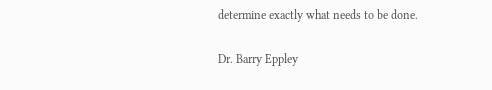determine exactly what needs to be done.

Dr. Barry Eppley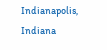Indianapolis, Indiana